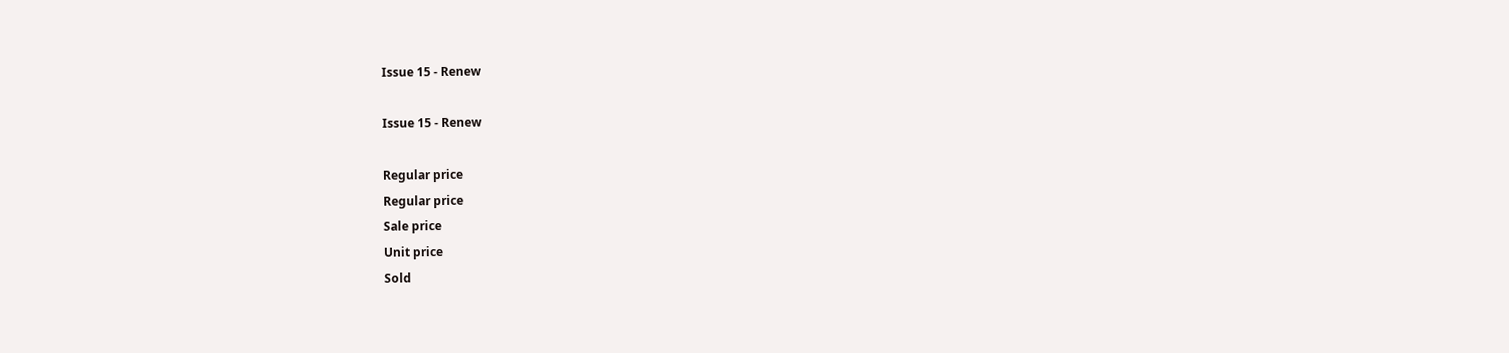Issue 15 - Renew

Issue 15 - Renew

Regular price
Regular price
Sale price
Unit price
Sold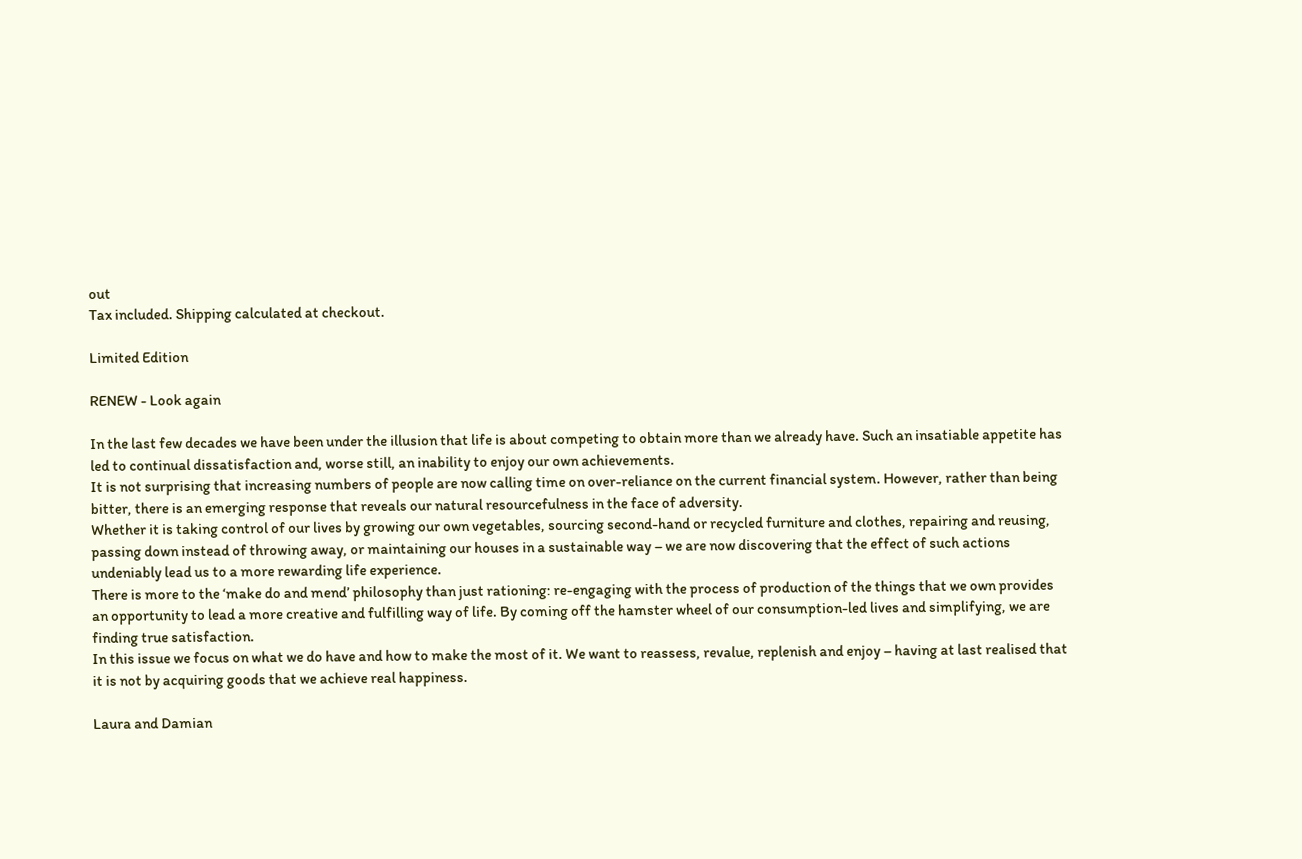out
Tax included. Shipping calculated at checkout.

Limited Edition

RENEW - Look again

In the last few decades we have been under the illusion that life is about competing to obtain more than we already have. Such an insatiable appetite has led to continual dissatisfaction and, worse still, an inability to enjoy our own achievements.
It is not surprising that increasing numbers of people are now calling time on over-reliance on the current financial system. However, rather than being bitter, there is an emerging response that reveals our natural resourcefulness in the face of adversity.
Whether it is taking control of our lives by growing our own vegetables, sourcing second-hand or recycled furniture and clothes, repairing and reusing, passing down instead of throwing away, or maintaining our houses in a sustainable way – we are now discovering that the effect of such actions undeniably lead us to a more rewarding life experience.
There is more to the ‘make do and mend’ philosophy than just rationing: re-engaging with the process of production of the things that we own provides an opportunity to lead a more creative and fulfilling way of life. By coming off the hamster wheel of our consumption-led lives and simplifying, we are finding true satisfaction.
In this issue we focus on what we do have and how to make the most of it. We want to reassess, revalue, replenish and enjoy – having at last realised that it is not by acquiring goods that we achieve real happiness.

Laura and Damian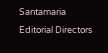Santamaria
Editorial Directors